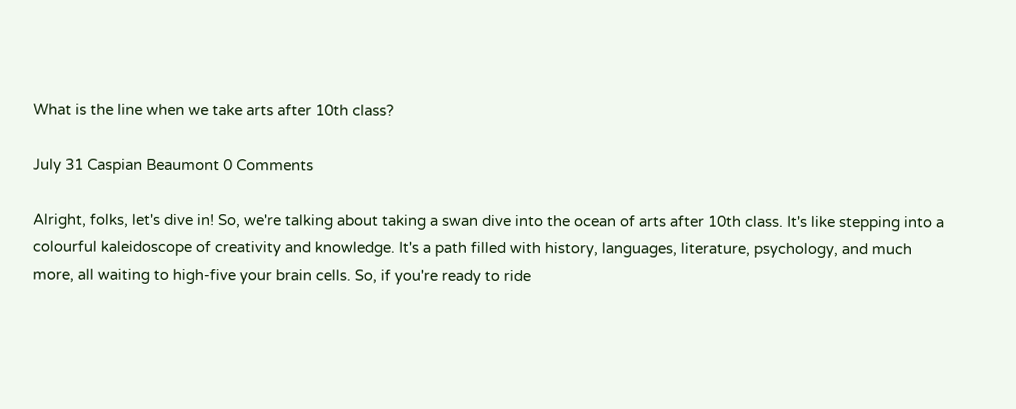What is the line when we take arts after 10th class?

July 31 Caspian Beaumont 0 Comments

Alright, folks, let's dive in! So, we're talking about taking a swan dive into the ocean of arts after 10th class. It's like stepping into a colourful kaleidoscope of creativity and knowledge. It's a path filled with history, languages, literature, psychology, and much more, all waiting to high-five your brain cells. So, if you're ready to ride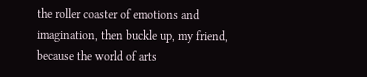the roller coaster of emotions and imagination, then buckle up, my friend, because the world of arts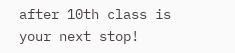after 10th class is your next stop!